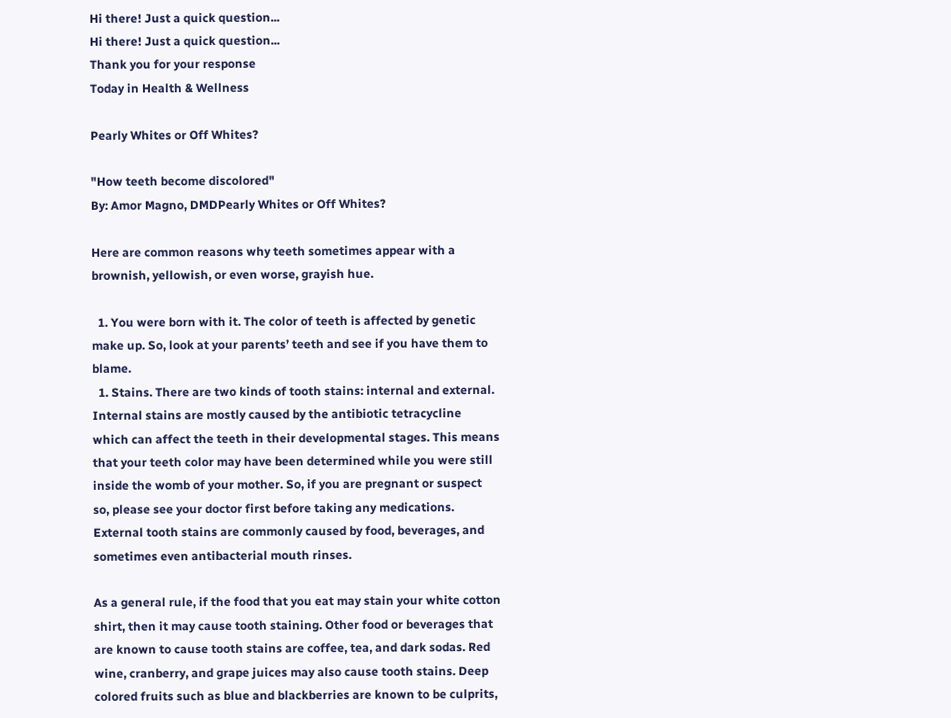Hi there! Just a quick question...
Hi there! Just a quick question...
Thank you for your response
Today in Health & Wellness

Pearly Whites or Off Whites?

"How teeth become discolored"
By: Amor Magno, DMDPearly Whites or Off Whites?

Here are common reasons why teeth sometimes appear with a brownish, yellowish, or even worse, grayish hue.

  1. You were born with it. The color of teeth is affected by genetic make up. So, look at your parents’ teeth and see if you have them to blame.
  1. Stains. There are two kinds of tooth stains: internal and external. Internal stains are mostly caused by the antibiotic tetracycline which can affect the teeth in their developmental stages. This means that your teeth color may have been determined while you were still inside the womb of your mother. So, if you are pregnant or suspect so, please see your doctor first before taking any medications. External tooth stains are commonly caused by food, beverages, and sometimes even antibacterial mouth rinses.

As a general rule, if the food that you eat may stain your white cotton shirt, then it may cause tooth staining. Other food or beverages that are known to cause tooth stains are coffee, tea, and dark sodas. Red wine, cranberry, and grape juices may also cause tooth stains. Deep colored fruits such as blue and blackberries are known to be culprits,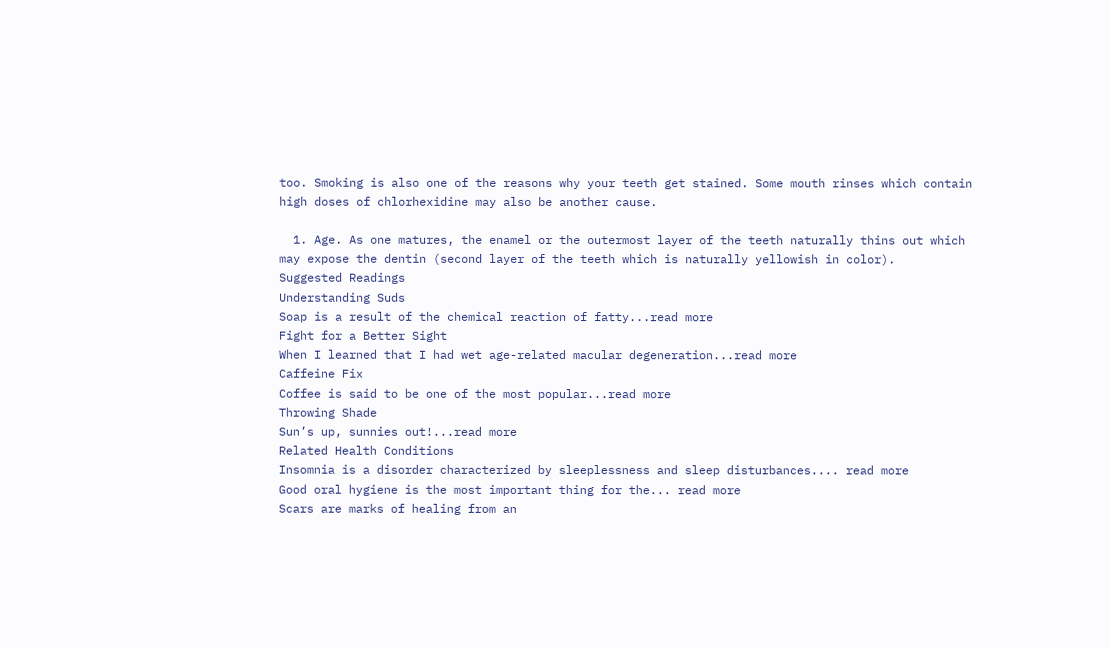too. Smoking is also one of the reasons why your teeth get stained. Some mouth rinses which contain high doses of chlorhexidine may also be another cause.

  1. Age. As one matures, the enamel or the outermost layer of the teeth naturally thins out which may expose the dentin (second layer of the teeth which is naturally yellowish in color).
Suggested Readings
Understanding Suds
Soap is a result of the chemical reaction of fatty...read more
Fight for a Better Sight
When I learned that I had wet age-related macular degeneration...read more
Caffeine Fix
Coffee is said to be one of the most popular...read more
Throwing Shade
Sun’s up, sunnies out!...read more
Related Health Conditions
Insomnia is a disorder characterized by sleeplessness and sleep disturbances.... read more
Good oral hygiene is the most important thing for the... read more
Scars are marks of healing from an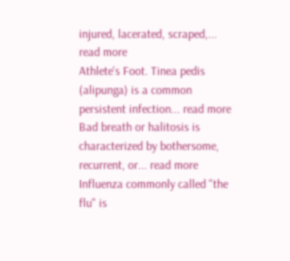injured, lacerated, scraped,... read more
Athlete's Foot. Tinea pedis (alipunga) is a common persistent infection... read more
Bad breath or halitosis is characterized by bothersome, recurrent, or... read more
Influenza commonly called "the flu" is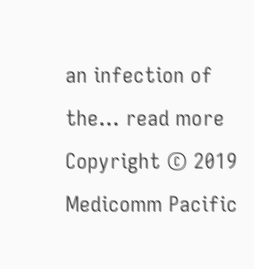an infection of the... read more
Copyright © 2019 Medicomm Pacific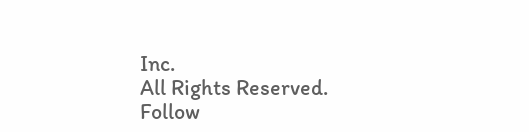Inc.
All Rights Reserved.
Follow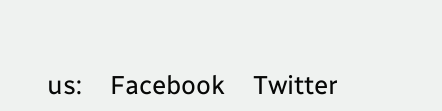us:    Facebook    Twitter